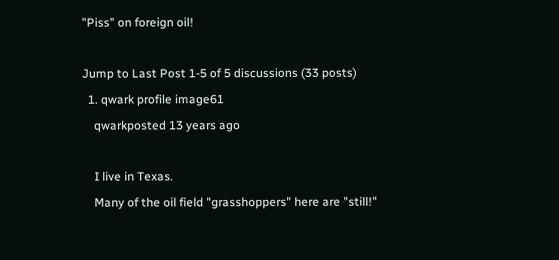"Piss" on foreign oil!

Jump to Last Post 1-5 of 5 discussions (33 posts)
  1. qwark profile image61
    qwarkposted 13 years ago

    I live in Texas.
    Many of the oil field "grasshoppers" here are "still!"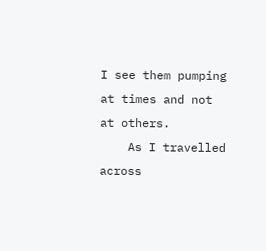I see them pumping at times and not at others.
    As I travelled across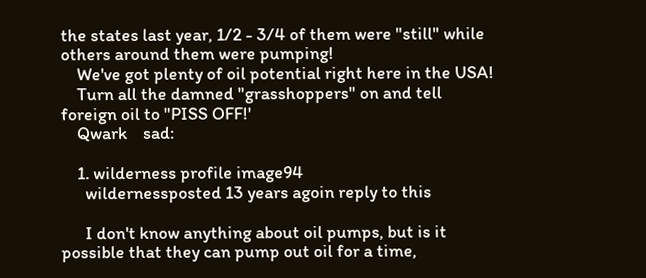the states last year, 1/2 - 3/4 of them were "still" while others around them were pumping!
    We've got plenty of oil potential right here in the USA!
    Turn all the damned "grasshoppers" on and tell foreign oil to "PISS OFF!'
    Qwark    sad:

    1. wilderness profile image94
      wildernessposted 13 years agoin reply to this

      I don't know anything about oil pumps, but is it possible that they can pump out oil for a time,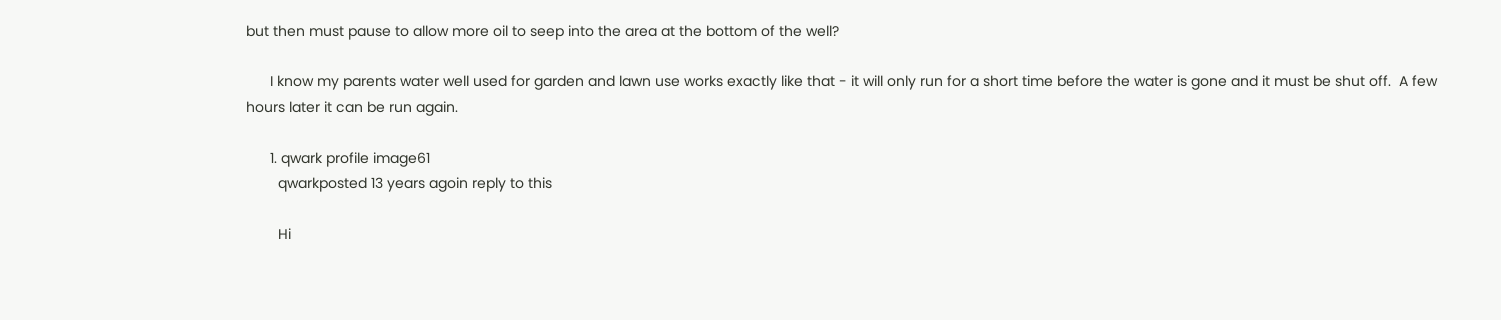but then must pause to allow more oil to seep into the area at the bottom of the well?

      I know my parents water well used for garden and lawn use works exactly like that - it will only run for a short time before the water is gone and it must be shut off.  A few hours later it can be run again.

      1. qwark profile image61
        qwarkposted 13 years agoin reply to this

        Hi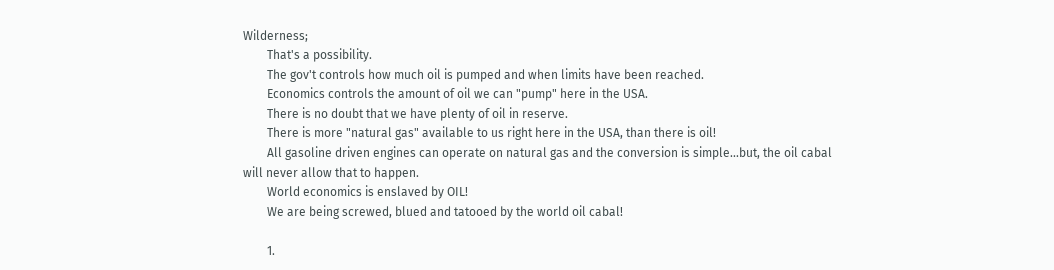Wilderness;
        That's a possibility.
        The gov't controls how much oil is pumped and when limits have been reached.
        Economics controls the amount of oil we can "pump" here in the USA.
        There is no doubt that we have plenty of oil in reserve.
        There is more "natural gas" available to us right here in the USA, than there is oil!
        All gasoline driven engines can operate on natural gas and the conversion is simple...but, the oil cabal will never allow that to happen.
        World economics is enslaved by OIL!
        We are being screwed, blued and tatooed by the world oil cabal!

        1.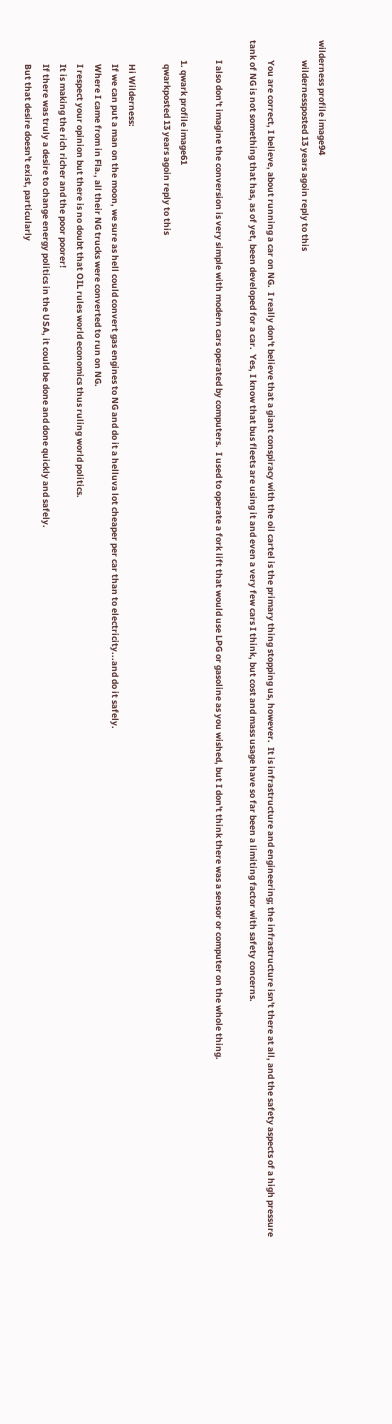wilderness profile image94
          wildernessposted 13 years agoin reply to this

          You are correct, I believe, about running a car on NG.  I really don't believe that a giant conspiracy with the oil cartel is the primary thing stopping us, however.  It is infrastructure and engineering; the infrastructure isn't there at all, and the safety aspects of a high pressure tank of NG is not something that has, as of yet, been developed for a car.  Yes, I know that bus fleets are using it and even a very few cars I think, but cost and mass usage have so far been a limiting factor with safety concerns.

          I also don't imagine the conversion is very simple with modern cars operated by computers.  I used to operate a fork lift that would use LPG or gasoline as you wished, but I don't think there was a sensor or computer on the whole thing.

          1. qwark profile image61
            qwarkposted 13 years agoin reply to this

            Hi Wilderness:
            If we can put a man on the moon, we sure as hell could convert gas engines to NG and do it a helluva lot cheaper per car than to electricity...and do it safely.
            Where I came from in Fla., all their NG trucks were converted to run on NG.
            I respect your opinion but there is no doubt that OIL rules world economics thus ruling world politics.
            It is making the rich richer and the poor poorer!
            If there was truly a desire to change energy politics in the USA, it could be done and done quickly and safely.
            But that desire doesn't exist, particularly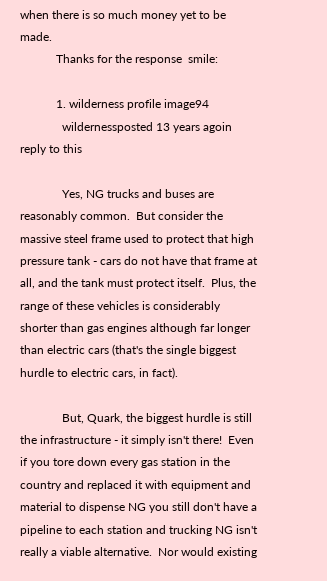when there is so much money yet to be made.
            Thanks for the response  smile:

            1. wilderness profile image94
              wildernessposted 13 years agoin reply to this

              Yes, NG trucks and buses are reasonably common.  But consider the massive steel frame used to protect that high pressure tank - cars do not have that frame at all, and the tank must protect itself.  Plus, the range of these vehicles is considerably shorter than gas engines although far longer than electric cars (that's the single biggest hurdle to electric cars, in fact).

              But, Quark, the biggest hurdle is still the infrastructure - it simply isn't there!  Even if you tore down every gas station in the country and replaced it with equipment and material to dispense NG you still don't have a pipeline to each station and trucking NG isn't really a viable alternative.  Nor would existing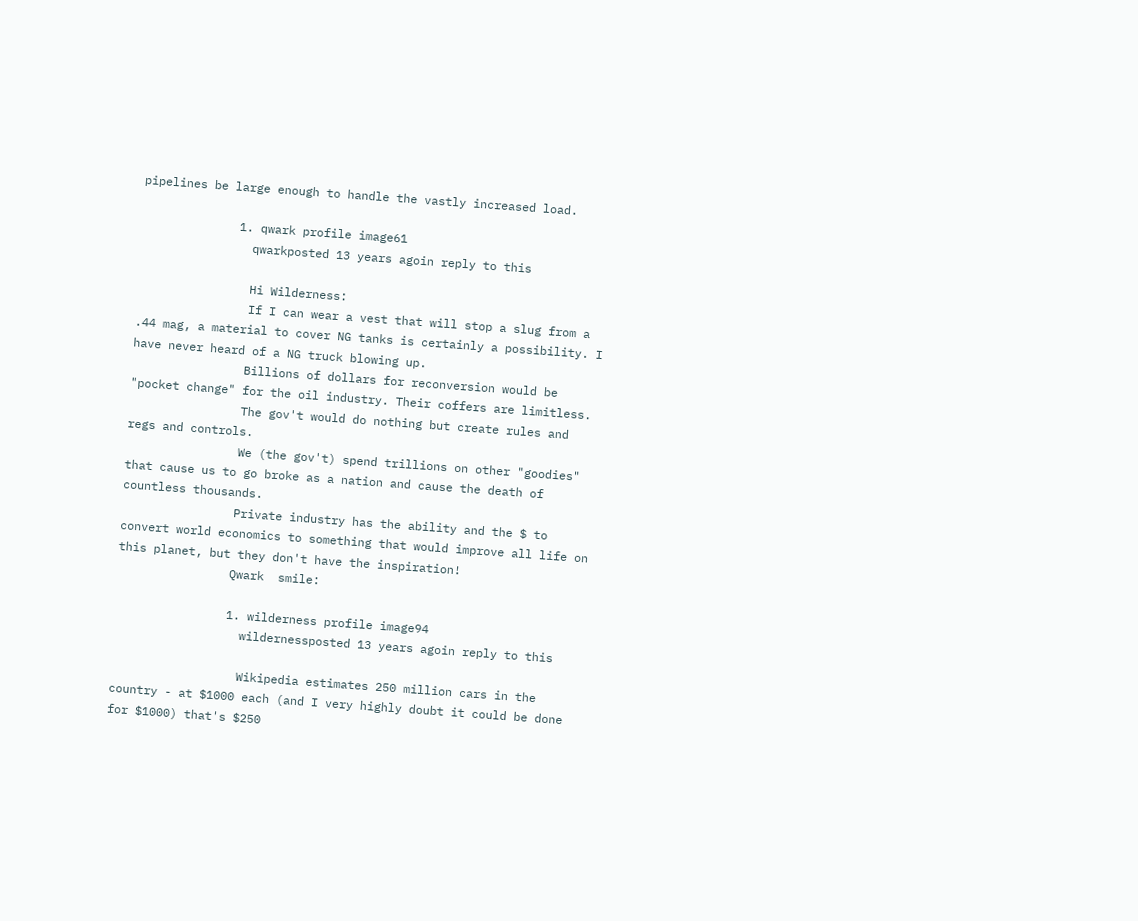pipelines be large enough to handle the vastly increased load.

              1. qwark profile image61
                qwarkposted 13 years agoin reply to this

                Hi Wilderness:
                If I can wear a vest that will stop a slug from a .44 mag, a material to cover NG tanks is certainly a possibility. I have never heard of a NG truck blowing up.
                Billions of dollars for reconversion would be "pocket change" for the oil industry. Their coffers are limitless.
                The gov't would do nothing but create rules and regs and controls.
                We (the gov't) spend trillions on other "goodies" that cause us to go broke as a nation and cause the death of countless thousands.
                Private industry has the ability and the $ to convert world economics to something that would improve all life on this planet, but they don't have the inspiration!
                Qwark  smile:

                1. wilderness profile image94
                  wildernessposted 13 years agoin reply to this

                  Wikipedia estimates 250 million cars in the country - at $1000 each (and I very highly doubt it could be done for $1000) that's $250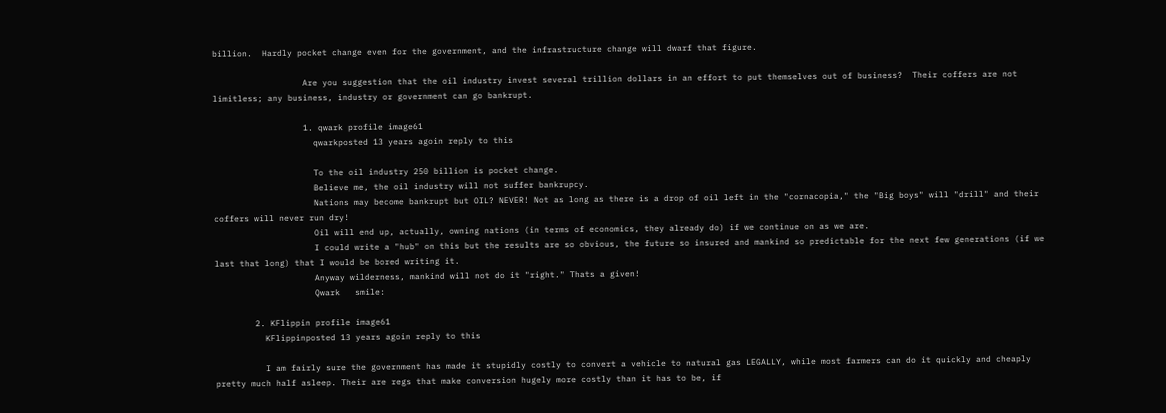billion.  Hardly pocket change even for the government, and the infrastructure change will dwarf that figure.

                  Are you suggestion that the oil industry invest several trillion dollars in an effort to put themselves out of business?  Their coffers are not limitless; any business, industry or government can go bankrupt.

                  1. qwark profile image61
                    qwarkposted 13 years agoin reply to this

                    To the oil industry 250 billion is pocket change.
                    Believe me, the oil industry will not suffer bankrupcy.
                    Nations may become bankrupt but OIL? NEVER! Not as long as there is a drop of oil left in the "cornacopia," the "Big boys" will "drill" and their coffers will never run dry!
                    Oil will end up, actually, owning nations (in terms of economics, they already do) if we continue on as we are.
                    I could write a "hub" on this but the results are so obvious, the future so insured and mankind so predictable for the next few generations (if we last that long) that I would be bored writing it.
                    Anyway wilderness, mankind will not do it "right." Thats a given!
                    Qwark   smile:

        2. KFlippin profile image61
          KFlippinposted 13 years agoin reply to this

          I am fairly sure the government has made it stupidly costly to convert a vehicle to natural gas LEGALLY, while most farmers can do it quickly and cheaply pretty much half asleep. Their are regs that make conversion hugely more costly than it has to be, if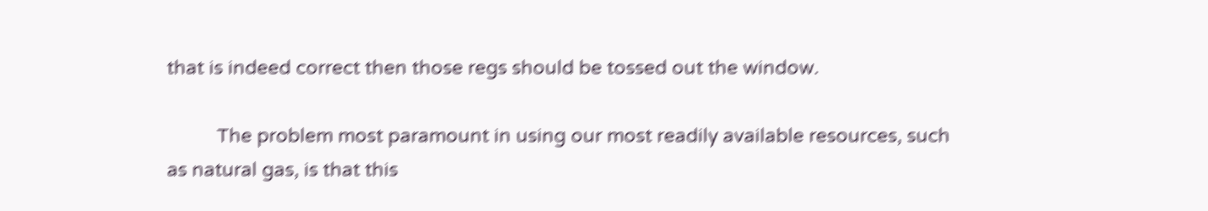that is indeed correct then those regs should be tossed out the window.

          The problem most paramount in using our most readily available resources, such as natural gas, is that this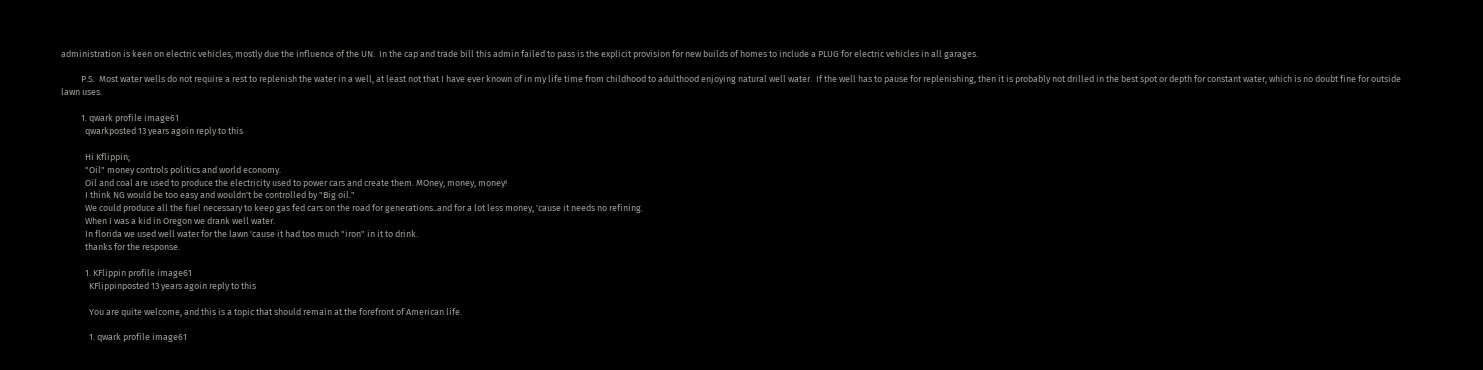administration is keen on electric vehicles, mostly due the influence of the UN.  In the cap and trade bill this admin failed to pass is the explicit provision for new builds of homes to include a PLUG for electric vehicles in all garages.

          P.S.  Most water wells do not require a rest to replenish the water in a well, at least not that I have ever known of in my life time from childhood to adulthood enjoying natural well water.  If the well has to pause for replenishing, then it is probably not drilled in the best spot or depth for constant water, which is no doubt fine for outside lawn uses.

          1. qwark profile image61
            qwarkposted 13 years agoin reply to this

            Hi Kflippin;
            "Oil" money controls politics and world economy.
            Oil and coal are used to produce the electricity used to power cars and create them. MOney, money, money!
            I think NG would be too easy and wouldn't be controlled by "Big oil."
            We could produce all the fuel necessary to keep gas fed cars on the road for generations..and for a lot less money, 'cause it needs no refining.
            When I was a kid in Oregon we drank well water.
            In florida we used well water for the lawn 'cause it had too much "iron" in it to drink.
            thanks for the response.

            1. KFlippin profile image61
              KFlippinposted 13 years agoin reply to this

              You are quite welcome, and this is a topic that should remain at the forefront of American life.

              1. qwark profile image61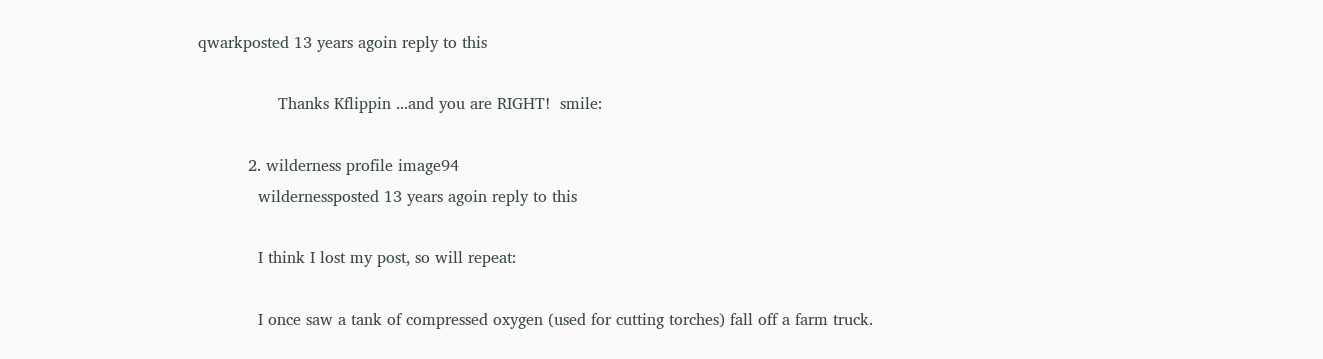qwarkposted 13 years agoin reply to this

                Thanks Kflippin ...and you are RIGHT!  smile:

          2. wilderness profile image94
            wildernessposted 13 years agoin reply to this

            I think I lost my post, so will repeat:

            I once saw a tank of compressed oxygen (used for cutting torches) fall off a farm truck.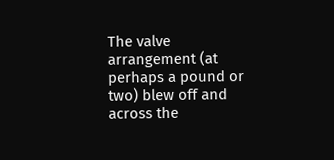The valve arrangement (at perhaps a pound or two) blew off and across the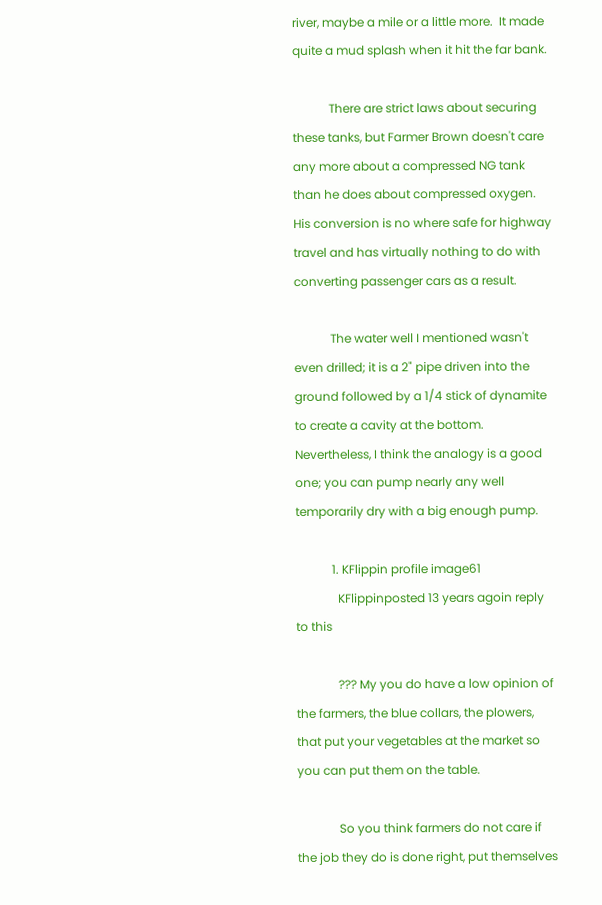river, maybe a mile or a little more.  It made quite a mud splash when it hit the far bank.

            There are strict laws about securing these tanks, but Farmer Brown doesn't care any more about a compressed NG tank than he does about compressed oxygen.  His conversion is no where safe for highway travel and has virtually nothing to do with converting passenger cars as a result.

            The water well I mentioned wasn't even drilled; it is a 2" pipe driven into the ground followed by a 1/4 stick of dynamite to create a cavity at the bottom.  Nevertheless, I think the analogy is a good one; you can pump nearly any well temporarily dry with a big enough pump.

            1. KFlippin profile image61
              KFlippinposted 13 years agoin reply to this

              ??? My you do have a low opinion of the farmers, the blue collars, the plowers, that put your vegetables at the market so you can put them on the table.

              So you think farmers do not care if the job they do is done right, put themselves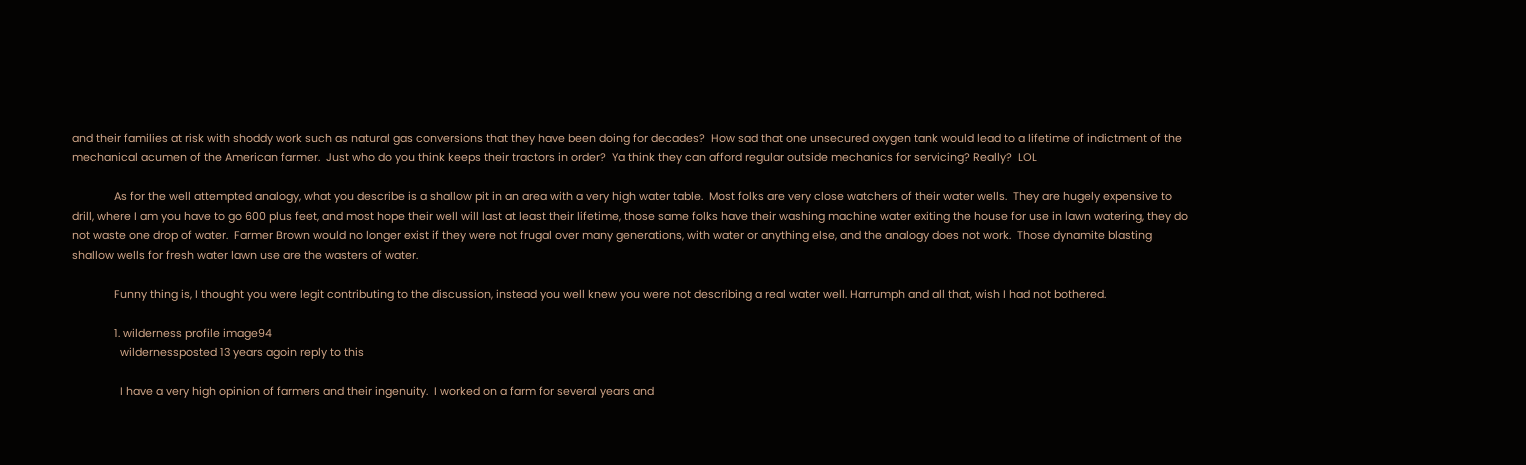and their families at risk with shoddy work such as natural gas conversions that they have been doing for decades?  How sad that one unsecured oxygen tank would lead to a lifetime of indictment of the mechanical acumen of the American farmer.  Just who do you think keeps their tractors in order?  Ya think they can afford regular outside mechanics for servicing? Really?  LOL

              As for the well attempted analogy, what you describe is a shallow pit in an area with a very high water table.  Most folks are very close watchers of their water wells.  They are hugely expensive to drill, where I am you have to go 600 plus feet, and most hope their well will last at least their lifetime, those same folks have their washing machine water exiting the house for use in lawn watering, they do not waste one drop of water.  Farmer Brown would no longer exist if they were not frugal over many generations, with water or anything else, and the analogy does not work.  Those dynamite blasting shallow wells for fresh water lawn use are the wasters of water.

              Funny thing is, I thought you were legit contributing to the discussion, instead you well knew you were not describing a real water well. Harrumph and all that, wish I had not bothered.

              1. wilderness profile image94
                wildernessposted 13 years agoin reply to this

                I have a very high opinion of farmers and their ingenuity.  I worked on a farm for several years and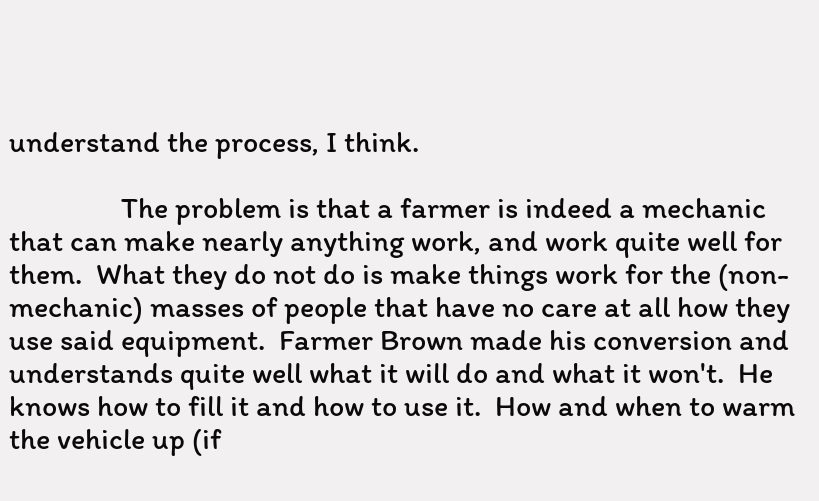understand the process, I think.

                The problem is that a farmer is indeed a mechanic that can make nearly anything work, and work quite well for them.  What they do not do is make things work for the (non-mechanic) masses of people that have no care at all how they use said equipment.  Farmer Brown made his conversion and understands quite well what it will do and what it won't.  He knows how to fill it and how to use it.  How and when to warm the vehicle up (if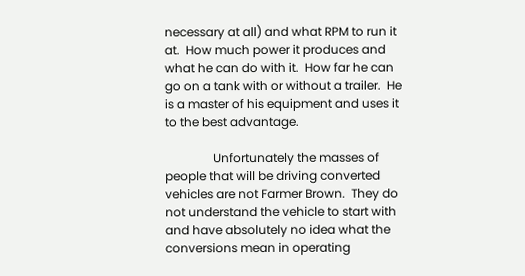necessary at all) and what RPM to run it at.  How much power it produces and what he can do with it.  How far he can go on a tank with or without a trailer.  He is a master of his equipment and uses it to the best advantage.

                Unfortunately the masses of people that will be driving converted vehicles are not Farmer Brown.  They do not understand the vehicle to start with and have absolutely no idea what the conversions mean in operating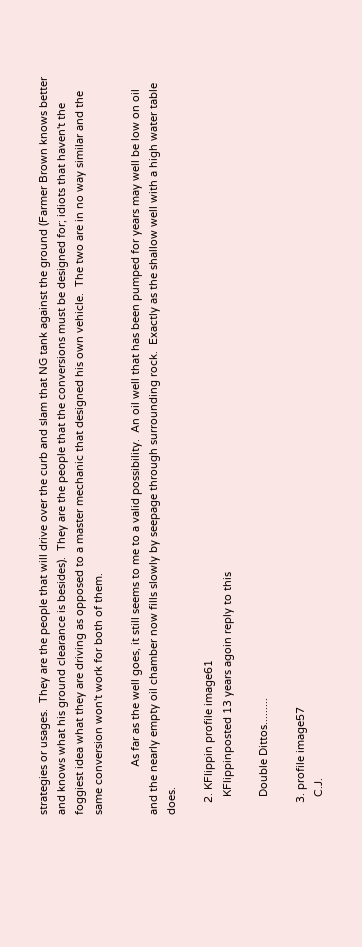strategies or usages.  They are the people that will drive over the curb and slam that NG tank against the ground (Farmer Brown knows better and knows what his ground clearance is besides).  They are the people that the conversions must be designed for; idiots that haven't the foggiest idea what they are driving as opposed to a master mechanic that designed his own vehicle.  The two are in no way similar and the same conversion won't work for both of them.

                As far as the well goes, it still seems to me to a valid possibility.  An oil well that has been pumped for years may well be low on oil and the nearly empty oil chamber now fills slowly by seepage through surrounding rock.  Exactly as the shallow well with a high water table does.

    2. KFlippin profile image61
      KFlippinposted 13 years agoin reply to this

      Double Dittos.........

    3. profile image57
      C.J.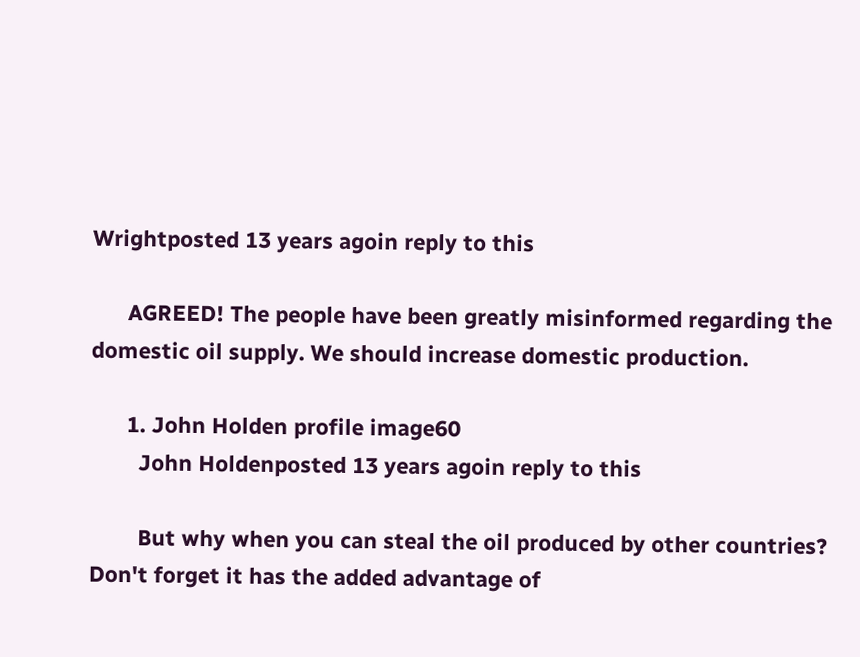Wrightposted 13 years agoin reply to this

      AGREED! The people have been greatly misinformed regarding the domestic oil supply. We should increase domestic production.

      1. John Holden profile image60
        John Holdenposted 13 years agoin reply to this

        But why when you can steal the oil produced by other countries? Don't forget it has the added advantage of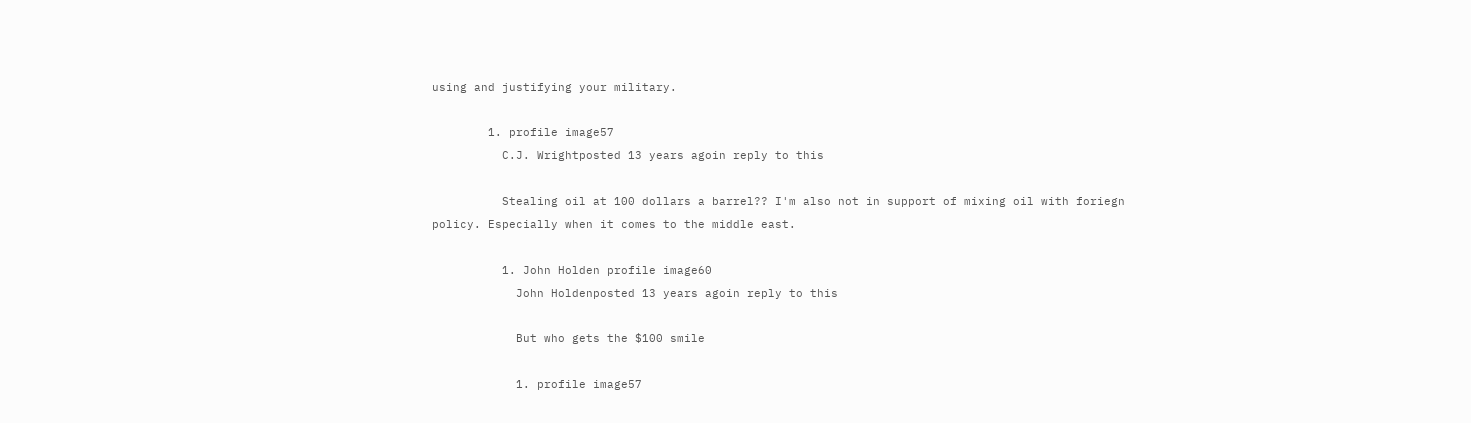using and justifying your military.

        1. profile image57
          C.J. Wrightposted 13 years agoin reply to this

          Stealing oil at 100 dollars a barrel?? I'm also not in support of mixing oil with foriegn policy. Especially when it comes to the middle east.

          1. John Holden profile image60
            John Holdenposted 13 years agoin reply to this

            But who gets the $100 smile

            1. profile image57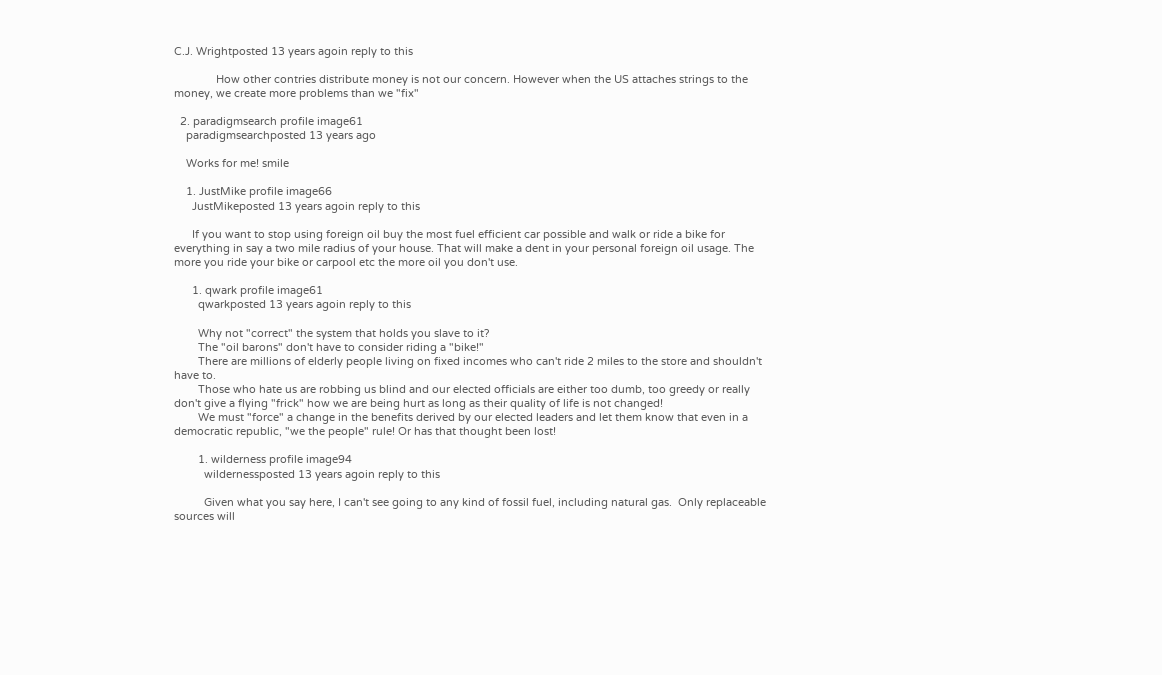C.J. Wrightposted 13 years agoin reply to this

              How other contries distribute money is not our concern. However when the US attaches strings to the money, we create more problems than we "fix"

  2. paradigmsearch profile image61
    paradigmsearchposted 13 years ago

    Works for me! smile

    1. JustMike profile image66
      JustMikeposted 13 years agoin reply to this

      If you want to stop using foreign oil buy the most fuel efficient car possible and walk or ride a bike for everything in say a two mile radius of your house. That will make a dent in your personal foreign oil usage. The more you ride your bike or carpool etc the more oil you don't use.

      1. qwark profile image61
        qwarkposted 13 years agoin reply to this

        Why not "correct" the system that holds you slave to it?
        The "oil barons" don't have to consider riding a "bike!"
        There are millions of elderly people living on fixed incomes who can't ride 2 miles to the store and shouldn't have to.
        Those who hate us are robbing us blind and our elected officials are either too dumb, too greedy or really don't give a flying "frick" how we are being hurt as long as their quality of life is not changed!
        We must "force" a change in the benefits derived by our elected leaders and let them know that even in a democratic republic, "we the people" rule! Or has that thought been lost!

        1. wilderness profile image94
          wildernessposted 13 years agoin reply to this

          Given what you say here, I can't see going to any kind of fossil fuel, including natural gas.  Only replaceable sources will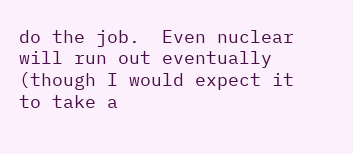do the job.  Even nuclear will run out eventually (though I would expect it to take a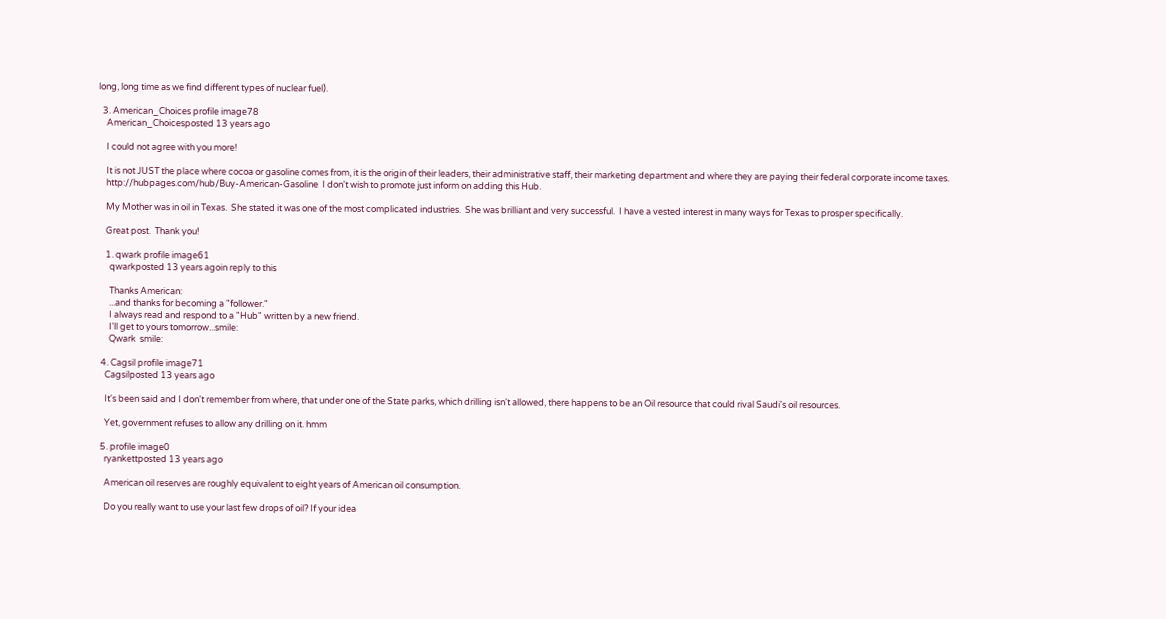long, long time as we find different types of nuclear fuel).

  3. American_Choices profile image78
    American_Choicesposted 13 years ago

    I could not agree with you more!

    It is not JUST the place where cocoa or gasoline comes from, it is the origin of their leaders, their administrative staff, their marketing department and where they are paying their federal corporate income taxes.
    http://hubpages.com/hub/Buy-American-Gasoline  I don't wish to promote just inform on adding this Hub.

    My Mother was in oil in Texas.  She stated it was one of the most complicated industries.  She was brilliant and very successful.  I have a vested interest in many ways for Texas to prosper specifically.

    Great post.  Thank you!

    1. qwark profile image61
      qwarkposted 13 years agoin reply to this

      Thanks American:
      ...and thanks for becoming a "follower."
      I always read and respond to a "Hub" written by a new friend.
      I'll get to yours tomorrow...smile:
      Qwark  smile:

  4. Cagsil profile image71
    Cagsilposted 13 years ago

    It's been said and I don't remember from where, that under one of the State parks, which drilling isn't allowed, there happens to be an Oil resource that could rival Saudi's oil resources.

    Yet, government refuses to allow any drilling on it. hmm

  5. profile image0
    ryankettposted 13 years ago

    American oil reserves are roughly equivalent to eight years of American oil consumption.

    Do you really want to use your last few drops of oil? If your idea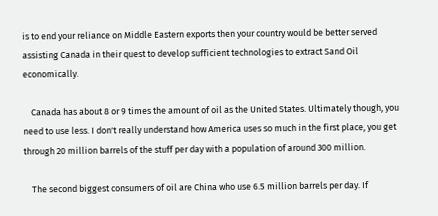is to end your reliance on Middle Eastern exports then your country would be better served assisting Canada in their quest to develop sufficient technologies to extract Sand Oil economically.

    Canada has about 8 or 9 times the amount of oil as the United States. Ultimately though, you need to use less. I don't really understand how America uses so much in the first place, you get through 20 million barrels of the stuff per day with a population of around 300 million.

    The second biggest consumers of oil are China who use 6.5 million barrels per day. If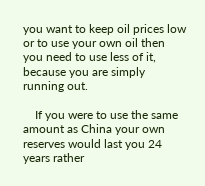you want to keep oil prices low or to use your own oil then you need to use less of it, because you are simply running out.

    If you were to use the same amount as China your own reserves would last you 24 years rather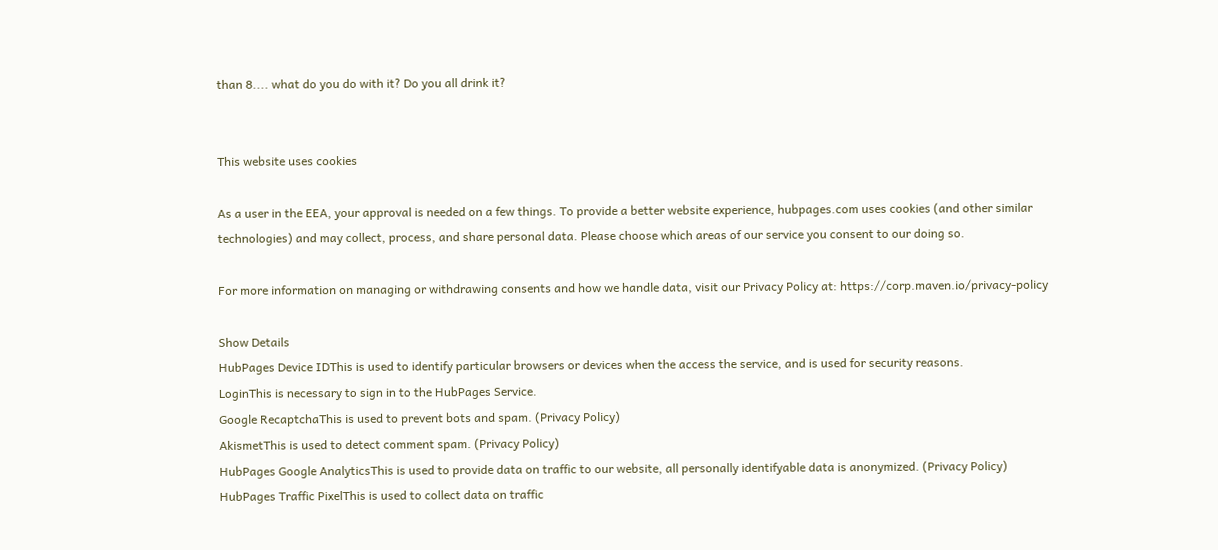than 8.... what do you do with it? Do you all drink it?


This website uses cookies

As a user in the EEA, your approval is needed on a few things. To provide a better website experience, hubpages.com uses cookies (and other similar technologies) and may collect, process, and share personal data. Please choose which areas of our service you consent to our doing so.

For more information on managing or withdrawing consents and how we handle data, visit our Privacy Policy at: https://corp.maven.io/privacy-policy

Show Details
HubPages Device IDThis is used to identify particular browsers or devices when the access the service, and is used for security reasons.
LoginThis is necessary to sign in to the HubPages Service.
Google RecaptchaThis is used to prevent bots and spam. (Privacy Policy)
AkismetThis is used to detect comment spam. (Privacy Policy)
HubPages Google AnalyticsThis is used to provide data on traffic to our website, all personally identifyable data is anonymized. (Privacy Policy)
HubPages Traffic PixelThis is used to collect data on traffic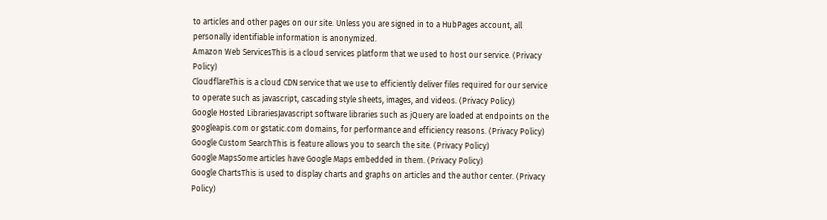to articles and other pages on our site. Unless you are signed in to a HubPages account, all personally identifiable information is anonymized.
Amazon Web ServicesThis is a cloud services platform that we used to host our service. (Privacy Policy)
CloudflareThis is a cloud CDN service that we use to efficiently deliver files required for our service to operate such as javascript, cascading style sheets, images, and videos. (Privacy Policy)
Google Hosted LibrariesJavascript software libraries such as jQuery are loaded at endpoints on the googleapis.com or gstatic.com domains, for performance and efficiency reasons. (Privacy Policy)
Google Custom SearchThis is feature allows you to search the site. (Privacy Policy)
Google MapsSome articles have Google Maps embedded in them. (Privacy Policy)
Google ChartsThis is used to display charts and graphs on articles and the author center. (Privacy Policy)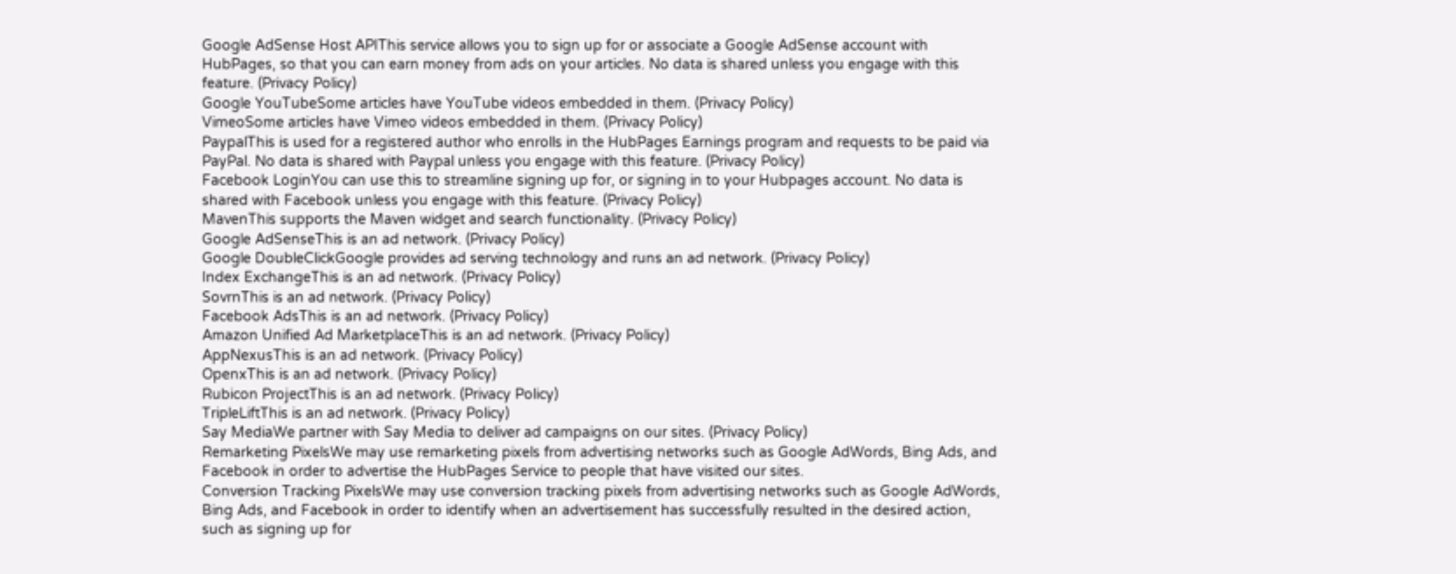Google AdSense Host APIThis service allows you to sign up for or associate a Google AdSense account with HubPages, so that you can earn money from ads on your articles. No data is shared unless you engage with this feature. (Privacy Policy)
Google YouTubeSome articles have YouTube videos embedded in them. (Privacy Policy)
VimeoSome articles have Vimeo videos embedded in them. (Privacy Policy)
PaypalThis is used for a registered author who enrolls in the HubPages Earnings program and requests to be paid via PayPal. No data is shared with Paypal unless you engage with this feature. (Privacy Policy)
Facebook LoginYou can use this to streamline signing up for, or signing in to your Hubpages account. No data is shared with Facebook unless you engage with this feature. (Privacy Policy)
MavenThis supports the Maven widget and search functionality. (Privacy Policy)
Google AdSenseThis is an ad network. (Privacy Policy)
Google DoubleClickGoogle provides ad serving technology and runs an ad network. (Privacy Policy)
Index ExchangeThis is an ad network. (Privacy Policy)
SovrnThis is an ad network. (Privacy Policy)
Facebook AdsThis is an ad network. (Privacy Policy)
Amazon Unified Ad MarketplaceThis is an ad network. (Privacy Policy)
AppNexusThis is an ad network. (Privacy Policy)
OpenxThis is an ad network. (Privacy Policy)
Rubicon ProjectThis is an ad network. (Privacy Policy)
TripleLiftThis is an ad network. (Privacy Policy)
Say MediaWe partner with Say Media to deliver ad campaigns on our sites. (Privacy Policy)
Remarketing PixelsWe may use remarketing pixels from advertising networks such as Google AdWords, Bing Ads, and Facebook in order to advertise the HubPages Service to people that have visited our sites.
Conversion Tracking PixelsWe may use conversion tracking pixels from advertising networks such as Google AdWords, Bing Ads, and Facebook in order to identify when an advertisement has successfully resulted in the desired action, such as signing up for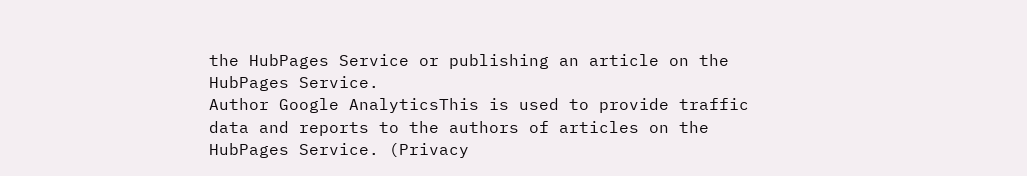the HubPages Service or publishing an article on the HubPages Service.
Author Google AnalyticsThis is used to provide traffic data and reports to the authors of articles on the HubPages Service. (Privacy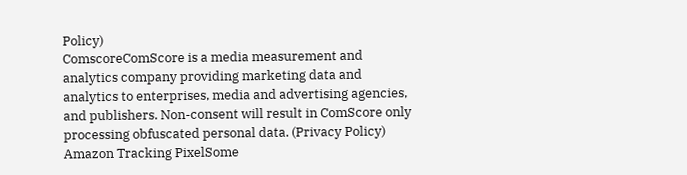Policy)
ComscoreComScore is a media measurement and analytics company providing marketing data and analytics to enterprises, media and advertising agencies, and publishers. Non-consent will result in ComScore only processing obfuscated personal data. (Privacy Policy)
Amazon Tracking PixelSome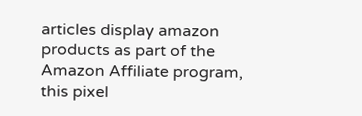articles display amazon products as part of the Amazon Affiliate program, this pixel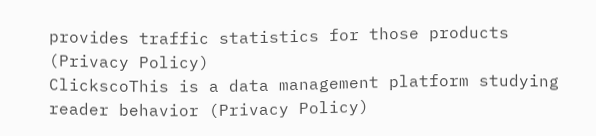provides traffic statistics for those products (Privacy Policy)
ClickscoThis is a data management platform studying reader behavior (Privacy Policy)